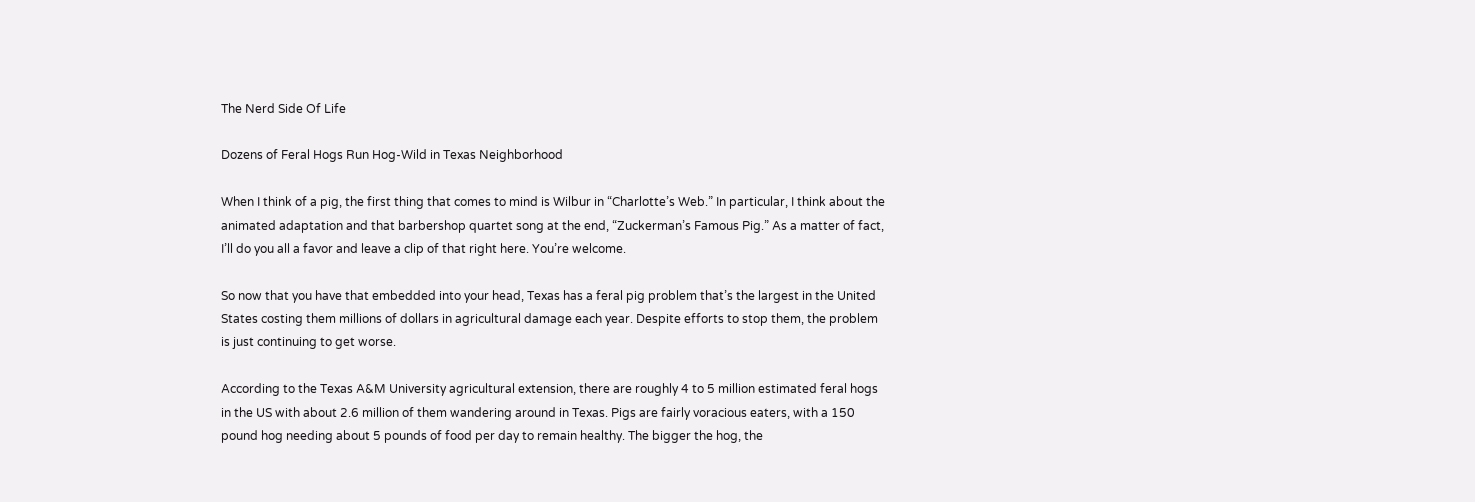The Nerd Side Of Life

Dozens of Feral Hogs Run Hog-Wild in Texas Neighborhood

When I think of a pig, the first thing that comes to mind is Wilbur in “Charlotte’s Web.” In particular, I think about the animated adaptation and that barbershop quartet song at the end, “Zuckerman’s Famous Pig.” As a matter of fact, I’ll do you all a favor and leave a clip of that right here. You’re welcome.

So now that you have that embedded into your head, Texas has a feral pig problem that’s the largest in the United States costing them millions of dollars in agricultural damage each year. Despite efforts to stop them, the problem is just continuing to get worse.

According to the Texas A&M University agricultural extension, there are roughly 4 to 5 million estimated feral hogs in the US with about 2.6 million of them wandering around in Texas. Pigs are fairly voracious eaters, with a 150 pound hog needing about 5 pounds of food per day to remain healthy. The bigger the hog, the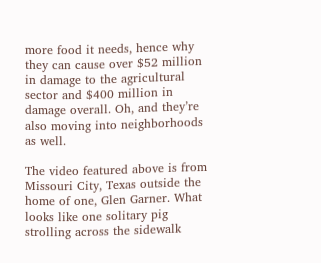more food it needs, hence why they can cause over $52 million in damage to the agricultural sector and $400 million in damage overall. Oh, and they’re also moving into neighborhoods as well.

The video featured above is from Missouri City, Texas outside the home of one, Glen Garner. What looks like one solitary pig strolling across the sidewalk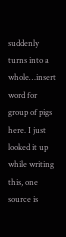suddenly turns into a whole…insert word for group of pigs here. I just looked it up while writing this, one source is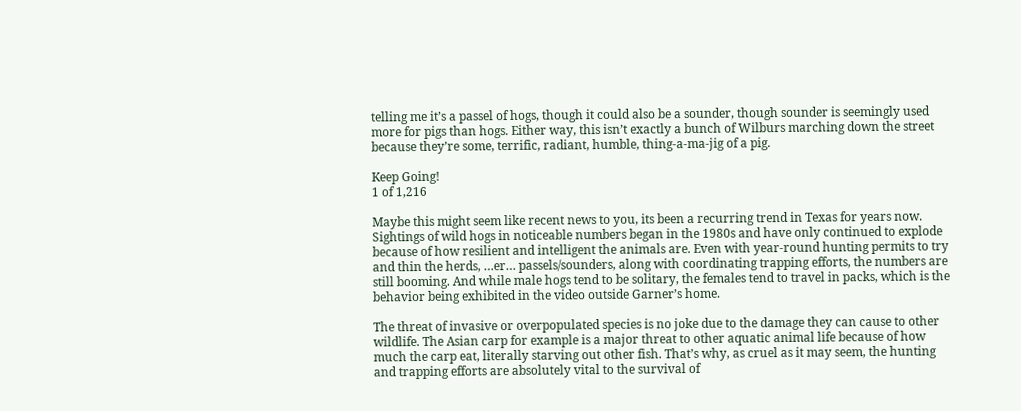telling me it’s a passel of hogs, though it could also be a sounder, though sounder is seemingly used more for pigs than hogs. Either way, this isn’t exactly a bunch of Wilburs marching down the street because they’re some, terrific, radiant, humble, thing-a-ma-jig of a pig.

Keep Going!
1 of 1,216

Maybe this might seem like recent news to you, its been a recurring trend in Texas for years now. Sightings of wild hogs in noticeable numbers began in the 1980s and have only continued to explode because of how resilient and intelligent the animals are. Even with year-round hunting permits to try and thin the herds, …er… passels/sounders, along with coordinating trapping efforts, the numbers are still booming. And while male hogs tend to be solitary, the females tend to travel in packs, which is the behavior being exhibited in the video outside Garner’s home.

The threat of invasive or overpopulated species is no joke due to the damage they can cause to other wildlife. The Asian carp for example is a major threat to other aquatic animal life because of how much the carp eat, literally starving out other fish. That’s why, as cruel as it may seem, the hunting and trapping efforts are absolutely vital to the survival of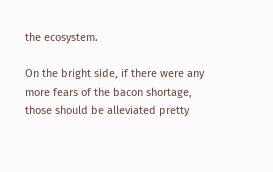the ecosystem.

On the bright side, if there were any more fears of the bacon shortage, those should be alleviated pretty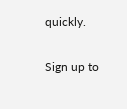quickly.

Sign up to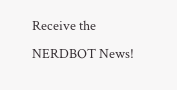Receive the NERDBOT News!